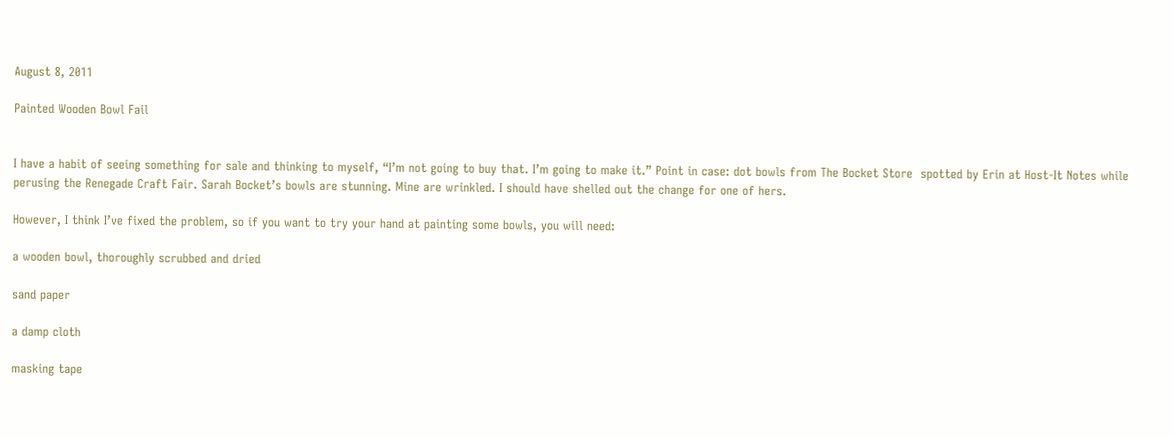August 8, 2011

Painted Wooden Bowl Fail


I have a habit of seeing something for sale and thinking to myself, “I’m not going to buy that. I’m going to make it.” Point in case: dot bowls from The Bocket Store  spotted by Erin at Host-It Notes while perusing the Renegade Craft Fair. Sarah Bocket’s bowls are stunning. Mine are wrinkled. I should have shelled out the change for one of hers.

However, I think I’ve fixed the problem, so if you want to try your hand at painting some bowls, you will need:

a wooden bowl, thoroughly scrubbed and dried

sand paper

a damp cloth

masking tape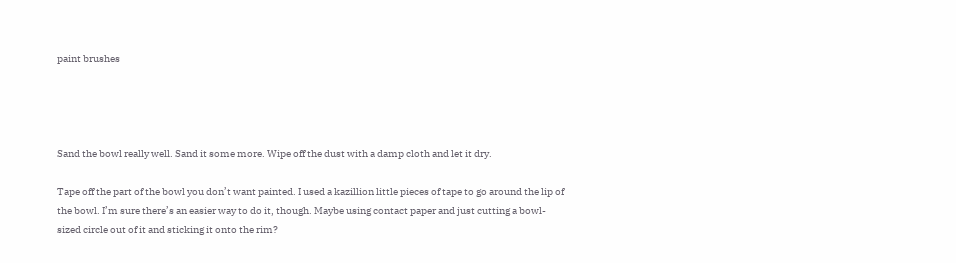paint brushes




Sand the bowl really well. Sand it some more. Wipe off the dust with a damp cloth and let it dry.

Tape off the part of the bowl you don’t want painted. I used a kazillion little pieces of tape to go around the lip of the bowl. I’m sure there’s an easier way to do it, though. Maybe using contact paper and just cutting a bowl-sized circle out of it and sticking it onto the rim?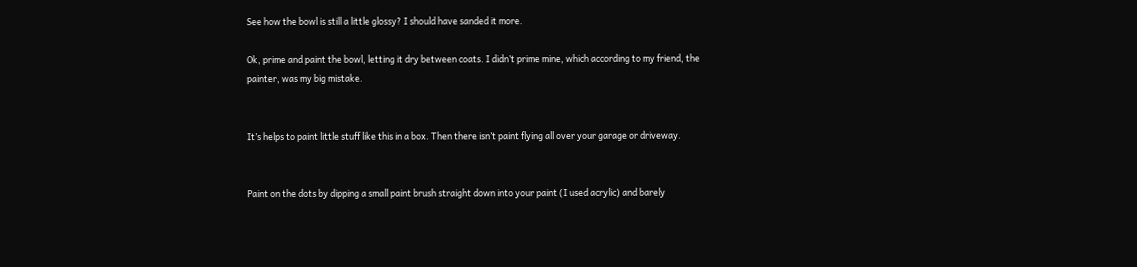See how the bowl is still a little glossy? I should have sanded it more.

Ok, prime and paint the bowl, letting it dry between coats. I didn’t prime mine, which according to my friend, the painter, was my big mistake.


It’s helps to paint little stuff like this in a box. Then there isn’t paint flying all over your garage or driveway.


Paint on the dots by dipping a small paint brush straight down into your paint (I used acrylic) and barely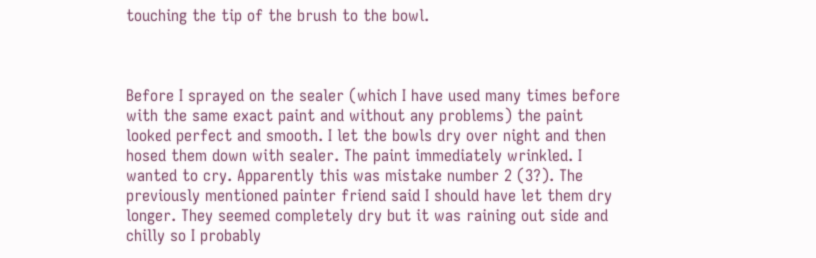touching the tip of the brush to the bowl.



Before I sprayed on the sealer (which I have used many times before with the same exact paint and without any problems) the paint looked perfect and smooth. I let the bowls dry over night and then hosed them down with sealer. The paint immediately wrinkled. I wanted to cry. Apparently this was mistake number 2 (3?). The previously mentioned painter friend said I should have let them dry longer. They seemed completely dry but it was raining out side and chilly so I probably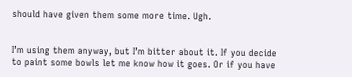should have given them some more time. Ugh.


I’m using them anyway, but I’m bitter about it. If you decide to paint some bowls let me know how it goes. Or if you have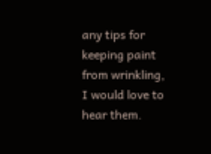any tips for keeping paint from wrinkling, I would love to hear them.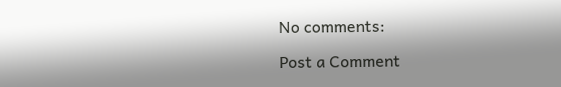No comments:

Post a Comment